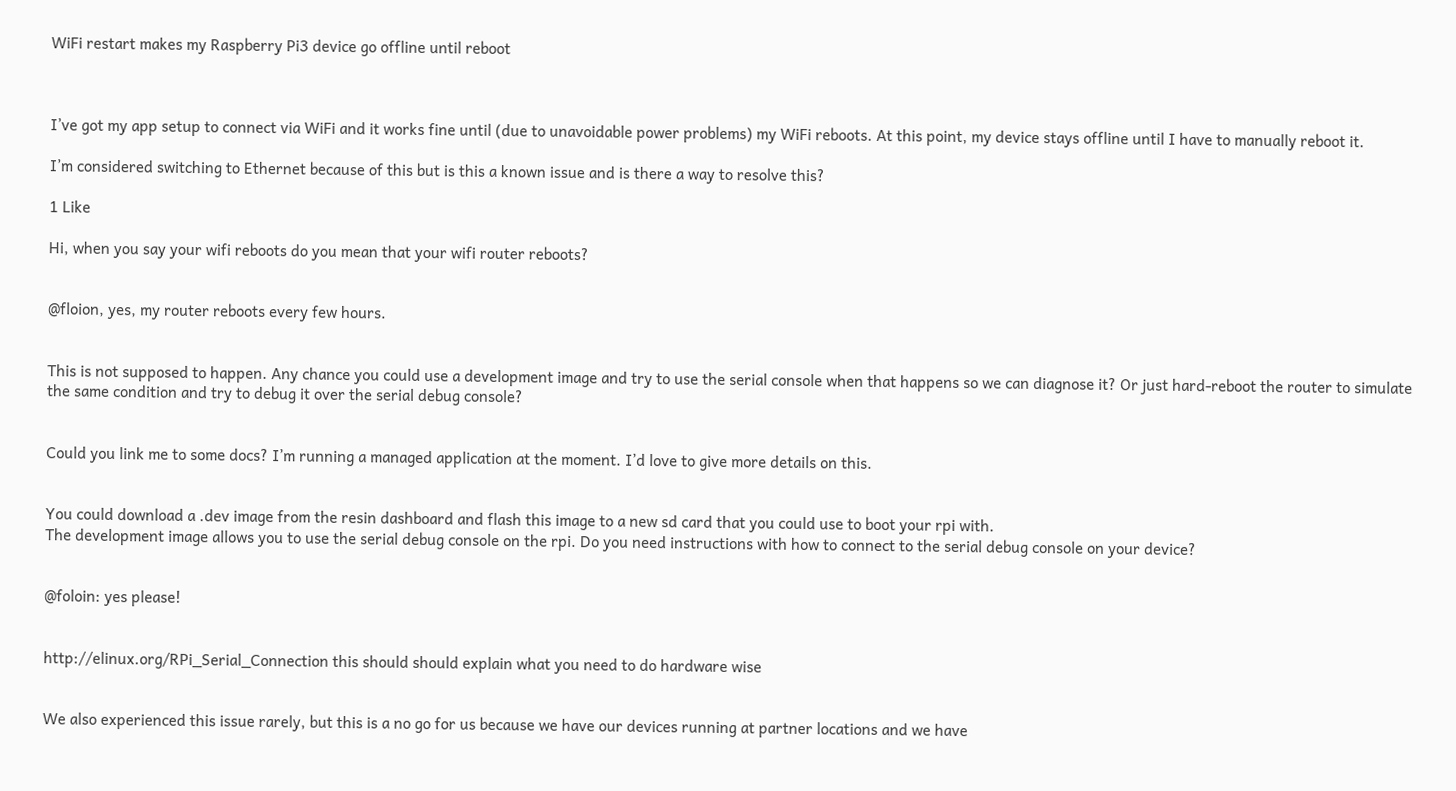WiFi restart makes my Raspberry Pi3 device go offline until reboot



I’ve got my app setup to connect via WiFi and it works fine until (due to unavoidable power problems) my WiFi reboots. At this point, my device stays offline until I have to manually reboot it.

I’m considered switching to Ethernet because of this but is this a known issue and is there a way to resolve this?

1 Like

Hi, when you say your wifi reboots do you mean that your wifi router reboots?


@floion, yes, my router reboots every few hours.


This is not supposed to happen. Any chance you could use a development image and try to use the serial console when that happens so we can diagnose it? Or just hard-reboot the router to simulate the same condition and try to debug it over the serial debug console?


Could you link me to some docs? I’m running a managed application at the moment. I’d love to give more details on this.


You could download a .dev image from the resin dashboard and flash this image to a new sd card that you could use to boot your rpi with.
The development image allows you to use the serial debug console on the rpi. Do you need instructions with how to connect to the serial debug console on your device?


@foloin: yes please!


http://elinux.org/RPi_Serial_Connection this should should explain what you need to do hardware wise


We also experienced this issue rarely, but this is a no go for us because we have our devices running at partner locations and we have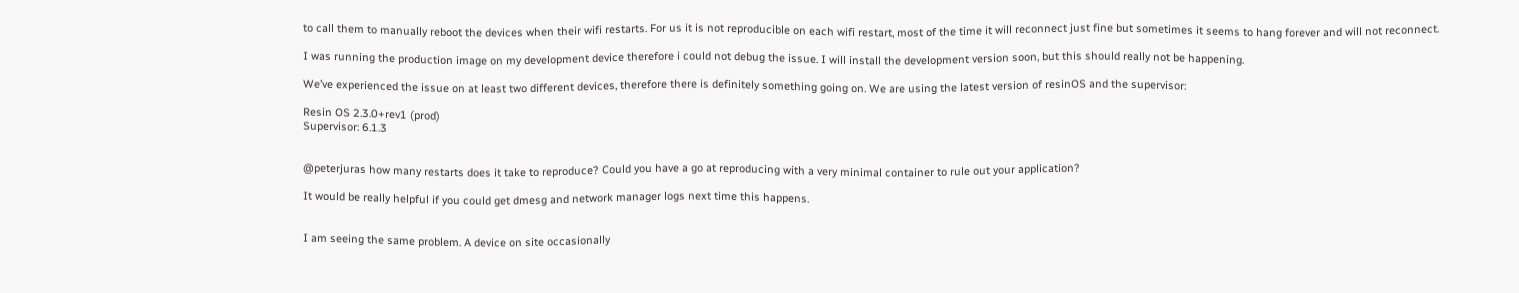to call them to manually reboot the devices when their wifi restarts. For us it is not reproducible on each wifi restart, most of the time it will reconnect just fine but sometimes it seems to hang forever and will not reconnect.

I was running the production image on my development device therefore i could not debug the issue. I will install the development version soon, but this should really not be happening.

We’ve experienced the issue on at least two different devices, therefore there is definitely something going on. We are using the latest version of resinOS and the supervisor:

Resin OS 2.3.0+rev1 (prod)
Supervisor: 6.1.3


@peterjuras how many restarts does it take to reproduce? Could you have a go at reproducing with a very minimal container to rule out your application?

It would be really helpful if you could get dmesg and network manager logs next time this happens.


I am seeing the same problem. A device on site occasionally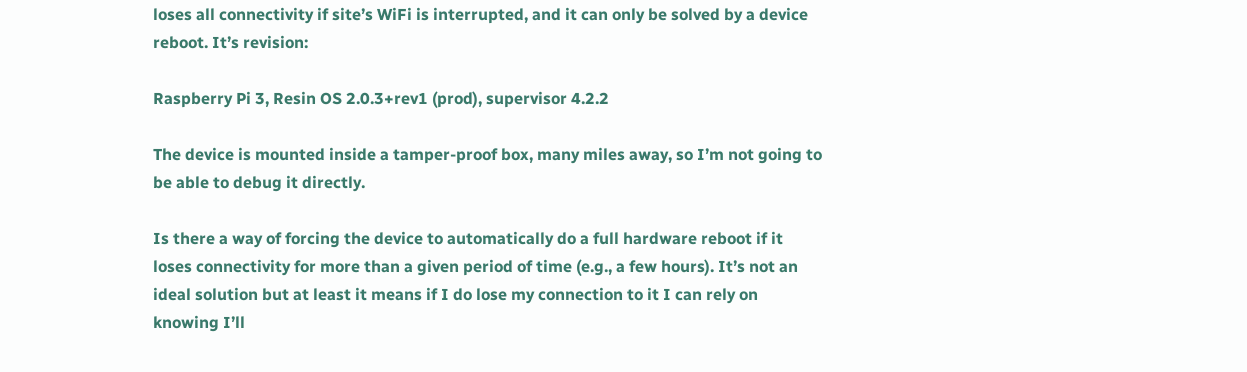loses all connectivity if site’s WiFi is interrupted, and it can only be solved by a device reboot. It’s revision:

Raspberry Pi 3, Resin OS 2.0.3+rev1 (prod), supervisor 4.2.2

The device is mounted inside a tamper-proof box, many miles away, so I’m not going to be able to debug it directly.

Is there a way of forcing the device to automatically do a full hardware reboot if it loses connectivity for more than a given period of time (e.g., a few hours). It’s not an ideal solution but at least it means if I do lose my connection to it I can rely on knowing I’ll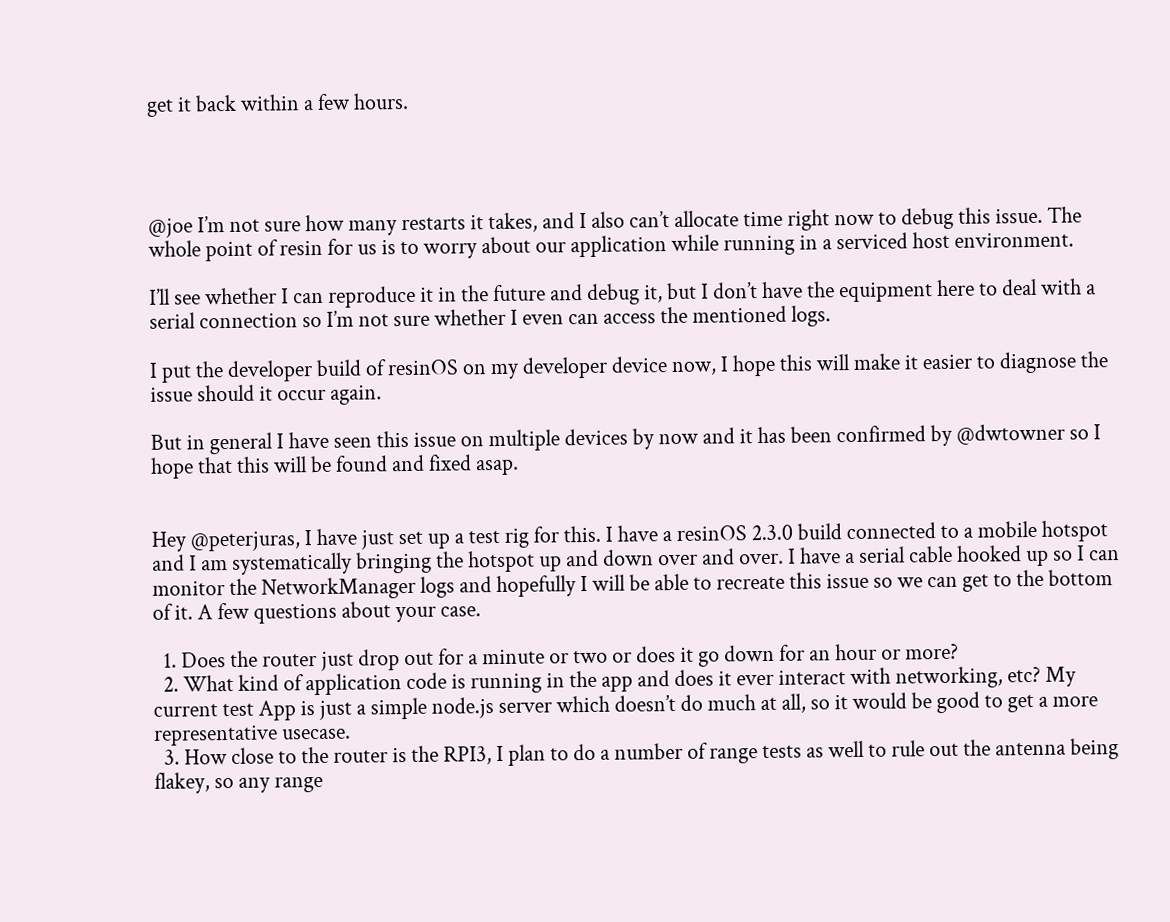get it back within a few hours.




@joe I’m not sure how many restarts it takes, and I also can’t allocate time right now to debug this issue. The whole point of resin for us is to worry about our application while running in a serviced host environment.

I’ll see whether I can reproduce it in the future and debug it, but I don’t have the equipment here to deal with a serial connection so I’m not sure whether I even can access the mentioned logs.

I put the developer build of resinOS on my developer device now, I hope this will make it easier to diagnose the issue should it occur again.

But in general I have seen this issue on multiple devices by now and it has been confirmed by @dwtowner so I hope that this will be found and fixed asap.


Hey @peterjuras, I have just set up a test rig for this. I have a resinOS 2.3.0 build connected to a mobile hotspot and I am systematically bringing the hotspot up and down over and over. I have a serial cable hooked up so I can monitor the NetworkManager logs and hopefully I will be able to recreate this issue so we can get to the bottom of it. A few questions about your case.

  1. Does the router just drop out for a minute or two or does it go down for an hour or more?
  2. What kind of application code is running in the app and does it ever interact with networking, etc? My current test App is just a simple node.js server which doesn’t do much at all, so it would be good to get a more representative usecase.
  3. How close to the router is the RPI3, I plan to do a number of range tests as well to rule out the antenna being flakey, so any range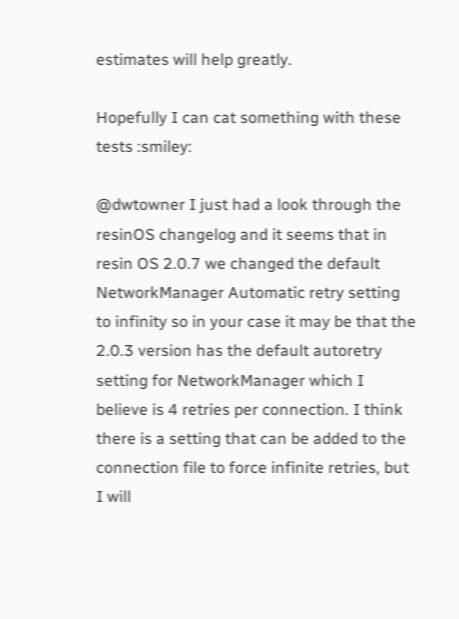estimates will help greatly.

Hopefully I can cat something with these tests :smiley:

@dwtowner I just had a look through the resinOS changelog and it seems that in resin OS 2.0.7 we changed the default NetworkManager Automatic retry setting to infinity so in your case it may be that the 2.0.3 version has the default autoretry setting for NetworkManager which I believe is 4 retries per connection. I think there is a setting that can be added to the connection file to force infinite retries, but I will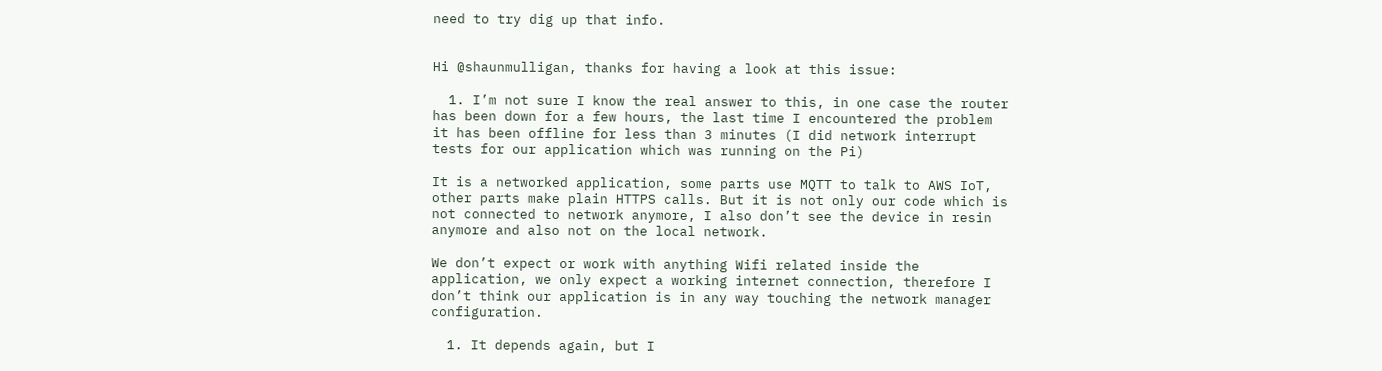need to try dig up that info.


Hi @shaunmulligan, thanks for having a look at this issue:

  1. I’m not sure I know the real answer to this, in one case the router has been down for a few hours, the last time I encountered the problem it has been offline for less than 3 minutes (I did network interrupt tests for our application which was running on the Pi)

It is a networked application, some parts use MQTT to talk to AWS IoT, other parts make plain HTTPS calls. But it is not only our code which is not connected to network anymore, I also don’t see the device in resin anymore and also not on the local network.

We don’t expect or work with anything Wifi related inside the application, we only expect a working internet connection, therefore I don’t think our application is in any way touching the network manager configuration.

  1. It depends again, but I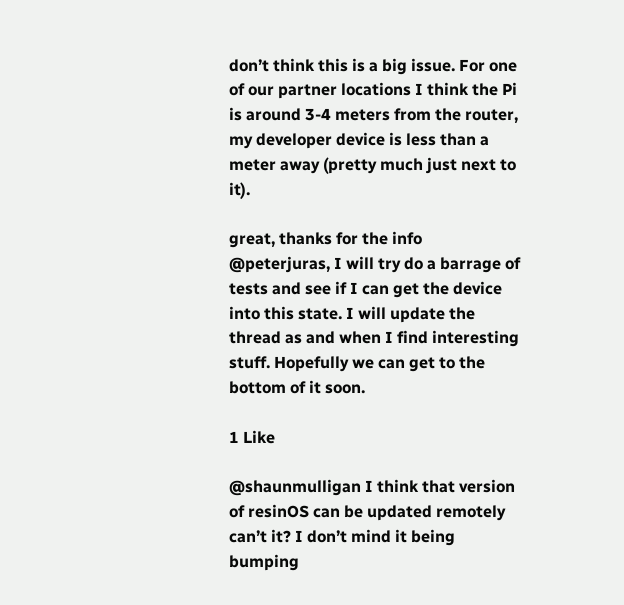don’t think this is a big issue. For one of our partner locations I think the Pi is around 3-4 meters from the router, my developer device is less than a meter away (pretty much just next to it).

great, thanks for the info @peterjuras, I will try do a barrage of tests and see if I can get the device into this state. I will update the thread as and when I find interesting stuff. Hopefully we can get to the bottom of it soon.

1 Like

@shaunmulligan I think that version of resinOS can be updated remotely can’t it? I don’t mind it being bumping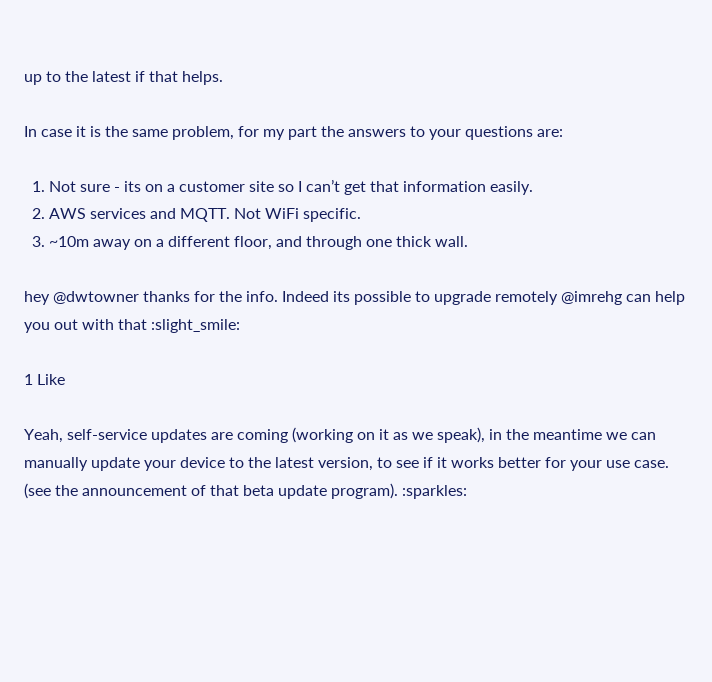up to the latest if that helps.

In case it is the same problem, for my part the answers to your questions are:

  1. Not sure - its on a customer site so I can’t get that information easily.
  2. AWS services and MQTT. Not WiFi specific.
  3. ~10m away on a different floor, and through one thick wall.

hey @dwtowner thanks for the info. Indeed its possible to upgrade remotely @imrehg can help you out with that :slight_smile:

1 Like

Yeah, self-service updates are coming (working on it as we speak), in the meantime we can manually update your device to the latest version, to see if it works better for your use case. (see the announcement of that beta update program). :sparkles: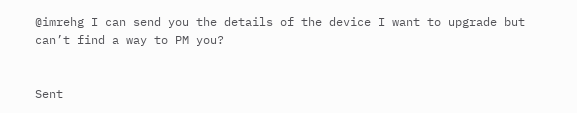@imrehg I can send you the details of the device I want to upgrade but can’t find a way to PM you?


Sent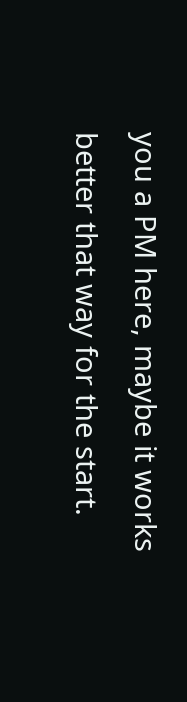you a PM here, maybe it works better that way for the start.